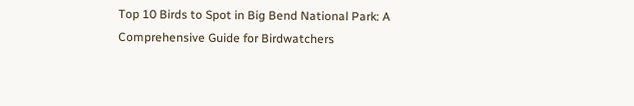Top 10 Birds to Spot in Big Bend National Park: A Comprehensive Guide for Birdwatchers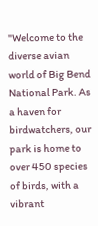"Welcome to the diverse avian world of Big Bend National Park. As a haven for birdwatchers, our park is home to over 450 species of birds, with a vibrant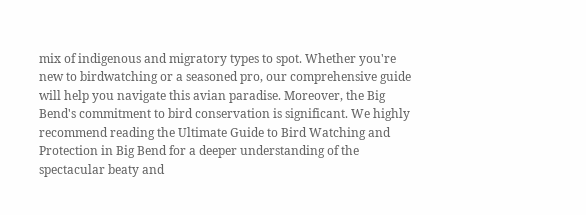mix of indigenous and migratory types to spot. Whether you're new to birdwatching or a seasoned pro, our comprehensive guide will help you navigate this avian paradise. Moreover, the Big Bend's commitment to bird conservation is significant. We highly recommend reading the Ultimate Guide to Bird Watching and Protection in Big Bend for a deeper understanding of the spectacular beaty and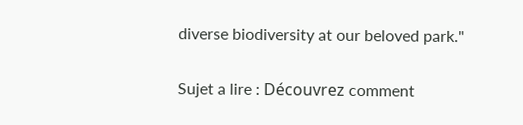diverse biodiversity at our beloved park."

Sujet a lire : Découvrez comment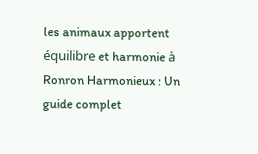les animaux apportent équilibre et harmonie à Ronron Harmonieux : Un guide complet